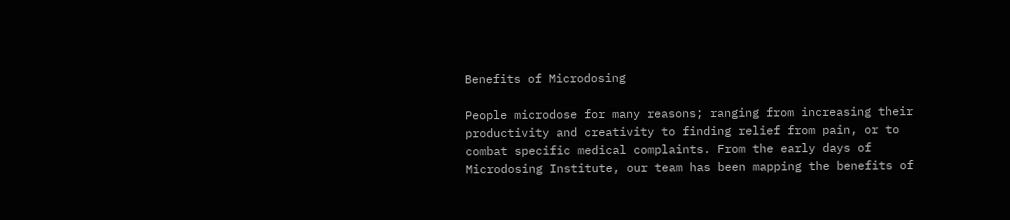Benefits of Microdosing

People microdose for many reasons; ranging from increasing their productivity and creativity to finding relief from pain, or to combat specific medical complaints. From the early days of Microdosing Institute, our team has been mapping the benefits of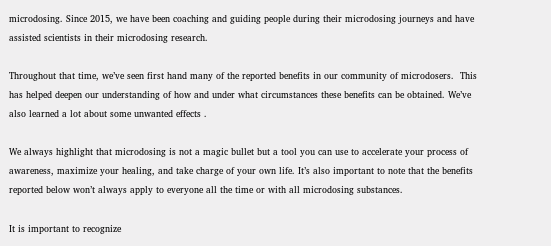microdosing. Since 2015, we have been coaching and guiding people during their microdosing journeys and have assisted scientists in their microdosing research.

Throughout that time, we’ve seen first hand many of the reported benefits in our community of microdosers.  This has helped deepen our understanding of how and under what circumstances these benefits can be obtained. We’ve also learned a lot about some unwanted effects .

We always highlight that microdosing is not a magic bullet but a tool you can use to accelerate your process of awareness, maximize your healing, and take charge of your own life. It’s also important to note that the benefits reported below won’t always apply to everyone all the time or with all microdosing substances.

It is important to recognize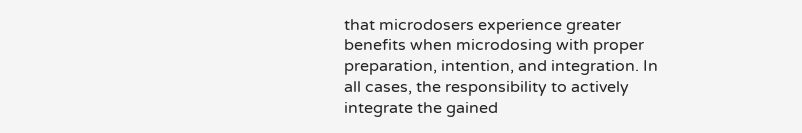that microdosers experience greater benefits when microdosing with proper preparation, intention, and integration. In all cases, the responsibility to actively integrate the gained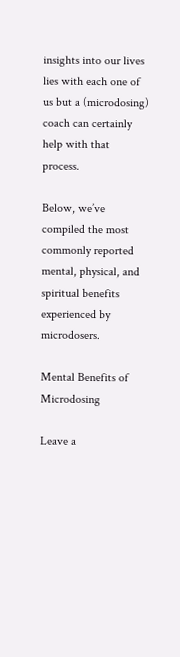insights into our lives lies with each one of us but a (microdosing) coach can certainly help with that process.

Below, we’ve compiled the most commonly reported mental, physical, and spiritual benefits experienced by microdosers.

Mental Benefits of Microdosing

Leave a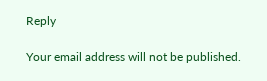Reply

Your email address will not be published.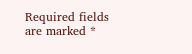Required fields are marked *